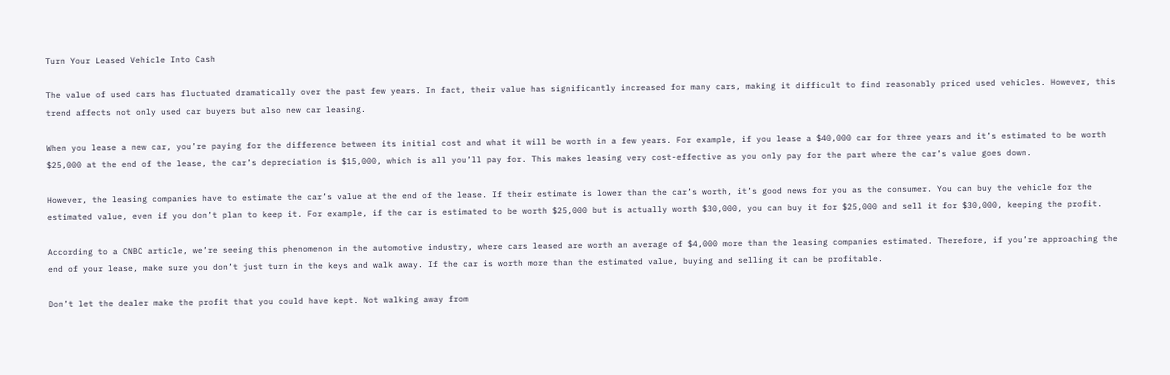Turn Your Leased Vehicle Into Cash

The value of used cars has fluctuated dramatically over the past few years. In fact, their value has significantly increased for many cars, making it difficult to find reasonably priced used vehicles. However, this trend affects not only used car buyers but also new car leasing.

When you lease a new car, you’re paying for the difference between its initial cost and what it will be worth in a few years. For example, if you lease a $40,000 car for three years and it’s estimated to be worth $25,000 at the end of the lease, the car’s depreciation is $15,000, which is all you’ll pay for. This makes leasing very cost-effective as you only pay for the part where the car’s value goes down.

However, the leasing companies have to estimate the car’s value at the end of the lease. If their estimate is lower than the car’s worth, it’s good news for you as the consumer. You can buy the vehicle for the estimated value, even if you don’t plan to keep it. For example, if the car is estimated to be worth $25,000 but is actually worth $30,000, you can buy it for $25,000 and sell it for $30,000, keeping the profit.

According to a CNBC article, we’re seeing this phenomenon in the automotive industry, where cars leased are worth an average of $4,000 more than the leasing companies estimated. Therefore, if you’re approaching the end of your lease, make sure you don’t just turn in the keys and walk away. If the car is worth more than the estimated value, buying and selling it can be profitable.

Don’t let the dealer make the profit that you could have kept. Not walking away from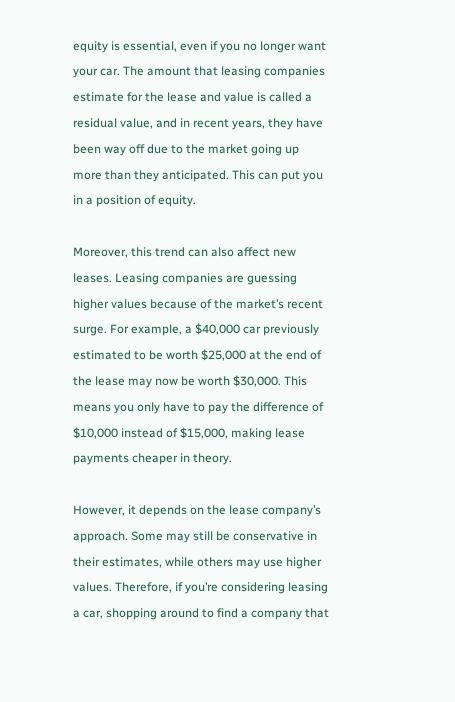equity is essential, even if you no longer want your car. The amount that leasing companies estimate for the lease and value is called a residual value, and in recent years, they have been way off due to the market going up more than they anticipated. This can put you in a position of equity.

Moreover, this trend can also affect new leases. Leasing companies are guessing higher values because of the market’s recent surge. For example, a $40,000 car previously estimated to be worth $25,000 at the end of the lease may now be worth $30,000. This means you only have to pay the difference of $10,000 instead of $15,000, making lease payments cheaper in theory.

However, it depends on the lease company’s approach. Some may still be conservative in their estimates, while others may use higher values. Therefore, if you’re considering leasing a car, shopping around to find a company that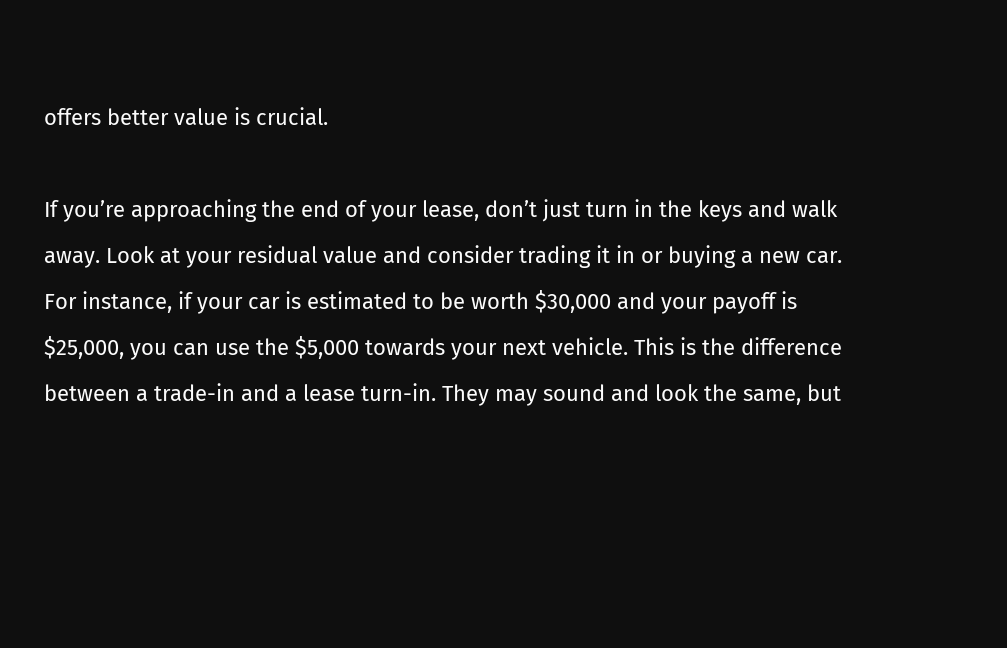offers better value is crucial.

If you’re approaching the end of your lease, don’t just turn in the keys and walk away. Look at your residual value and consider trading it in or buying a new car. For instance, if your car is estimated to be worth $30,000 and your payoff is $25,000, you can use the $5,000 towards your next vehicle. This is the difference between a trade-in and a lease turn-in. They may sound and look the same, but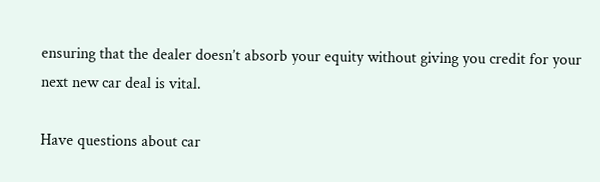ensuring that the dealer doesn’t absorb your equity without giving you credit for your next new car deal is vital.

Have questions about car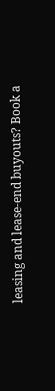leasing and lease-end buyouts? Book a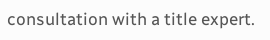consultation with a title expert.